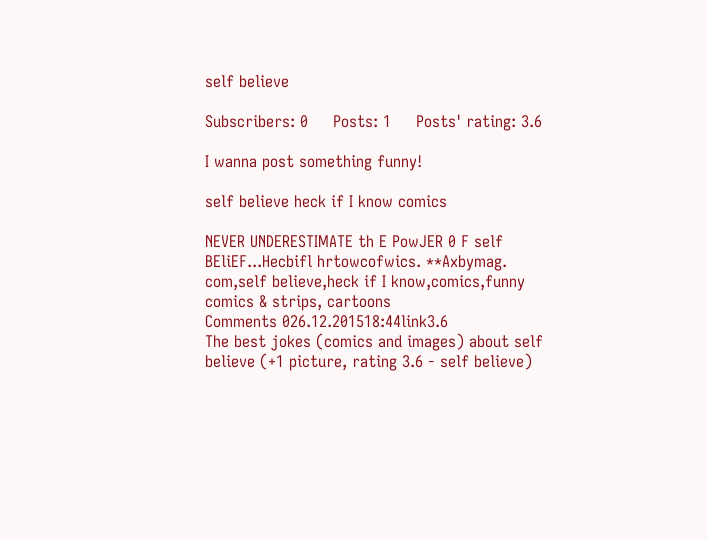self believe

Subscribers: 0     Posts: 1     Posts' rating: 3.6

I wanna post something funny!

self believe heck if I know comics

NEVER UNDERESTIMATE th E PowJER 0 F self BEliEF...Hecbifl hrtowcofwics. **Axbymag. com,self believe,heck if I know,comics,funny comics & strips, cartoons
Comments 026.12.201518:44link3.6
The best jokes (comics and images) about self believe (+1 picture, rating 3.6 - self believe)